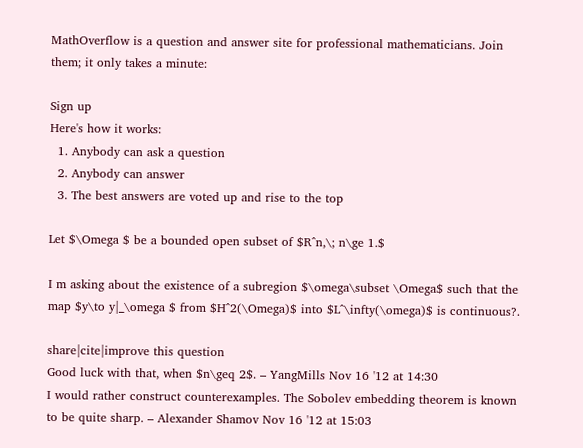MathOverflow is a question and answer site for professional mathematicians. Join them; it only takes a minute:

Sign up
Here's how it works:
  1. Anybody can ask a question
  2. Anybody can answer
  3. The best answers are voted up and rise to the top

Let $\Omega $ be a bounded open subset of $R^n,\; n\ge 1.$

I m asking about the existence of a subregion $\omega\subset \Omega$ such that the map $y\to y|_\omega $ from $H^2(\Omega)$ into $L^\infty(\omega)$ is continuous?.

share|cite|improve this question
Good luck with that, when $n\geq 2$. – YangMills Nov 16 '12 at 14:30
I would rather construct counterexamples. The Sobolev embedding theorem is known to be quite sharp. – Alexander Shamov Nov 16 '12 at 15:03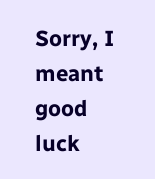Sorry, I meant good luck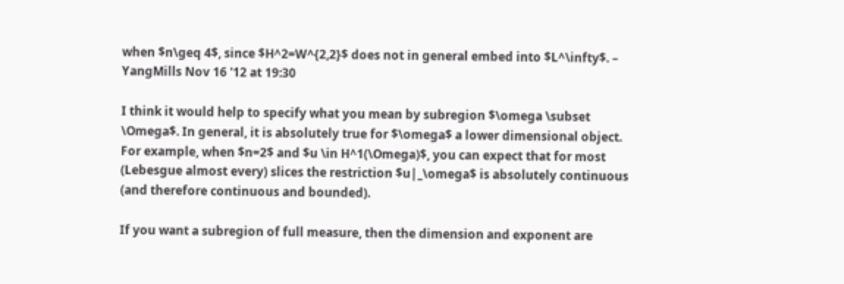when $n\geq 4$, since $H^2=W^{2,2}$ does not in general embed into $L^\infty$. – YangMills Nov 16 '12 at 19:30

I think it would help to specify what you mean by subregion $\omega \subset \Omega$. In general, it is absolutely true for $\omega$ a lower dimensional object. For example, when $n=2$ and $u \in H^1(\Omega)$, you can expect that for most (Lebesgue almost every) slices the restriction $u|_\omega$ is absolutely continuous (and therefore continuous and bounded).

If you want a subregion of full measure, then the dimension and exponent are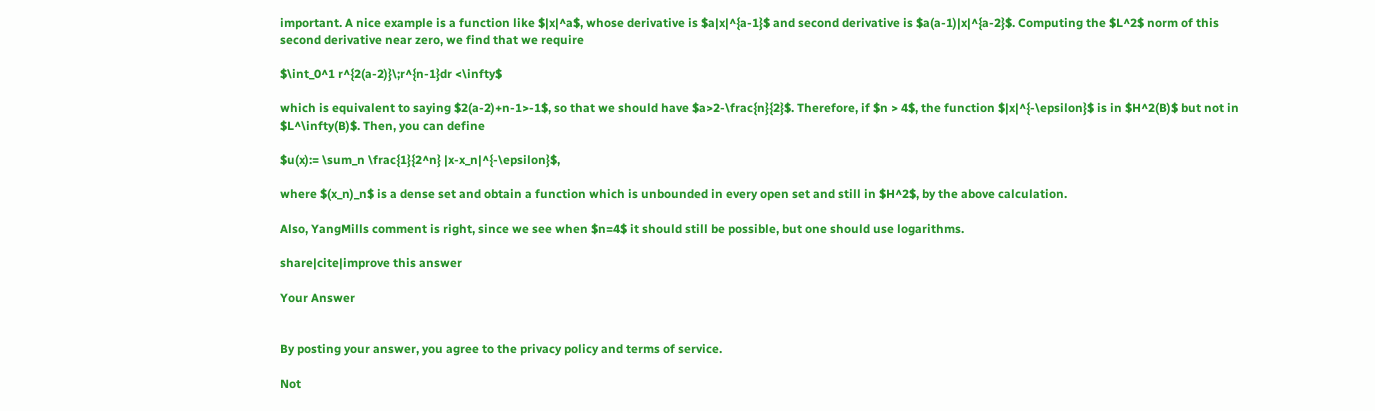important. A nice example is a function like $|x|^a$, whose derivative is $a|x|^{a-1}$ and second derivative is $a(a-1)|x|^{a-2}$. Computing the $L^2$ norm of this second derivative near zero, we find that we require

$\int_0^1 r^{2(a-2)}\;r^{n-1}dr <\infty$

which is equivalent to saying $2(a-2)+n-1>-1$, so that we should have $a>2-\frac{n}{2}$. Therefore, if $n > 4$, the function $|x|^{-\epsilon}$ is in $H^2(B)$ but not in $L^\infty(B)$. Then, you can define

$u(x):= \sum_n \frac{1}{2^n} |x-x_n|^{-\epsilon}$,

where $(x_n)_n$ is a dense set and obtain a function which is unbounded in every open set and still in $H^2$, by the above calculation.

Also, YangMills comment is right, since we see when $n=4$ it should still be possible, but one should use logarithms.

share|cite|improve this answer

Your Answer


By posting your answer, you agree to the privacy policy and terms of service.

Not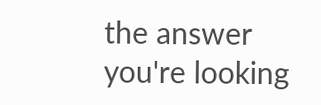the answer you're looking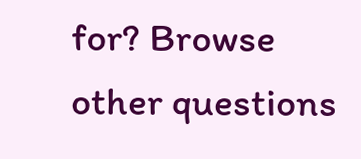for? Browse other questions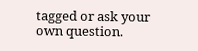tagged or ask your own question.